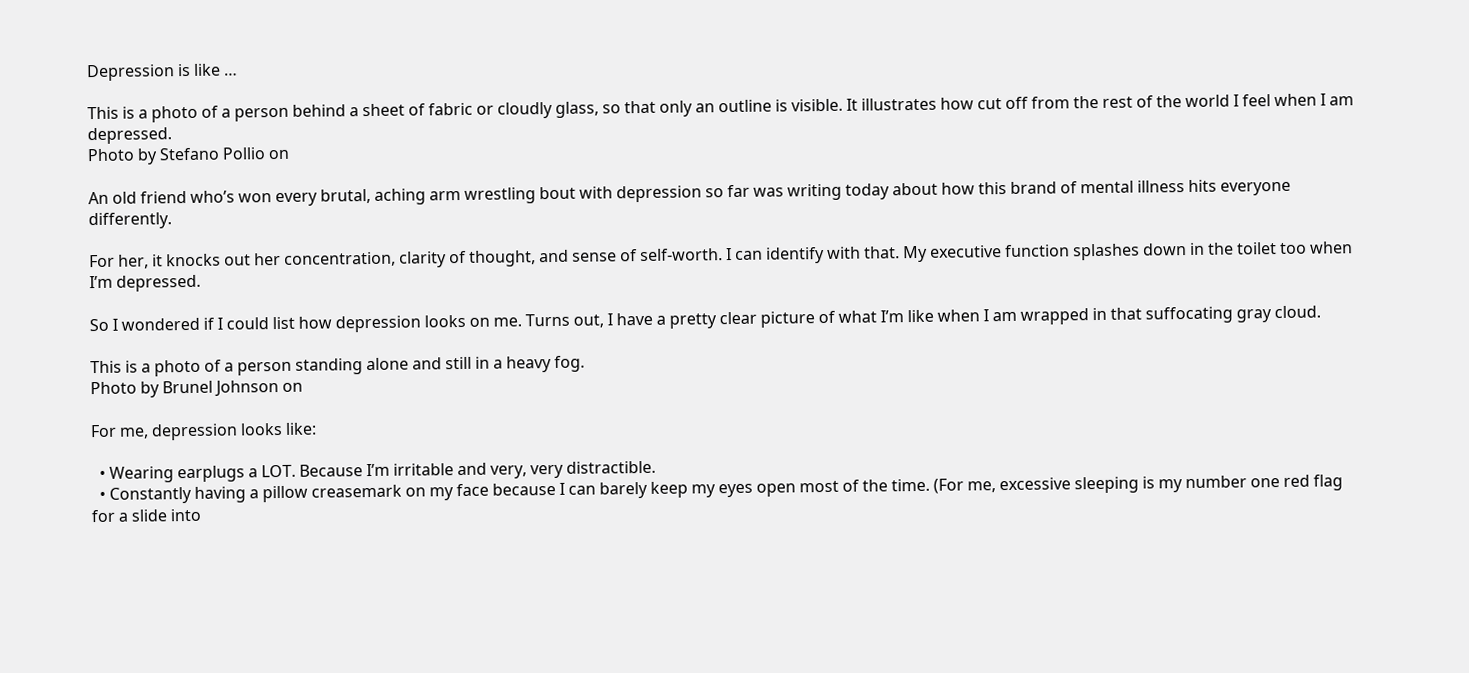Depression is like …

This is a photo of a person behind a sheet of fabric or cloudly glass, so that only an outline is visible. It illustrates how cut off from the rest of the world I feel when I am depressed.
Photo by Stefano Pollio on

An old friend who’s won every brutal, aching arm wrestling bout with depression so far was writing today about how this brand of mental illness hits everyone differently.

For her, it knocks out her concentration, clarity of thought, and sense of self-worth. I can identify with that. My executive function splashes down in the toilet too when I’m depressed.

So I wondered if I could list how depression looks on me. Turns out, I have a pretty clear picture of what I’m like when I am wrapped in that suffocating gray cloud.

This is a photo of a person standing alone and still in a heavy fog.
Photo by Brunel Johnson on

For me, depression looks like:

  • Wearing earplugs a LOT. Because I’m irritable and very, very distractible.
  • Constantly having a pillow creasemark on my face because I can barely keep my eyes open most of the time. (For me, excessive sleeping is my number one red flag for a slide into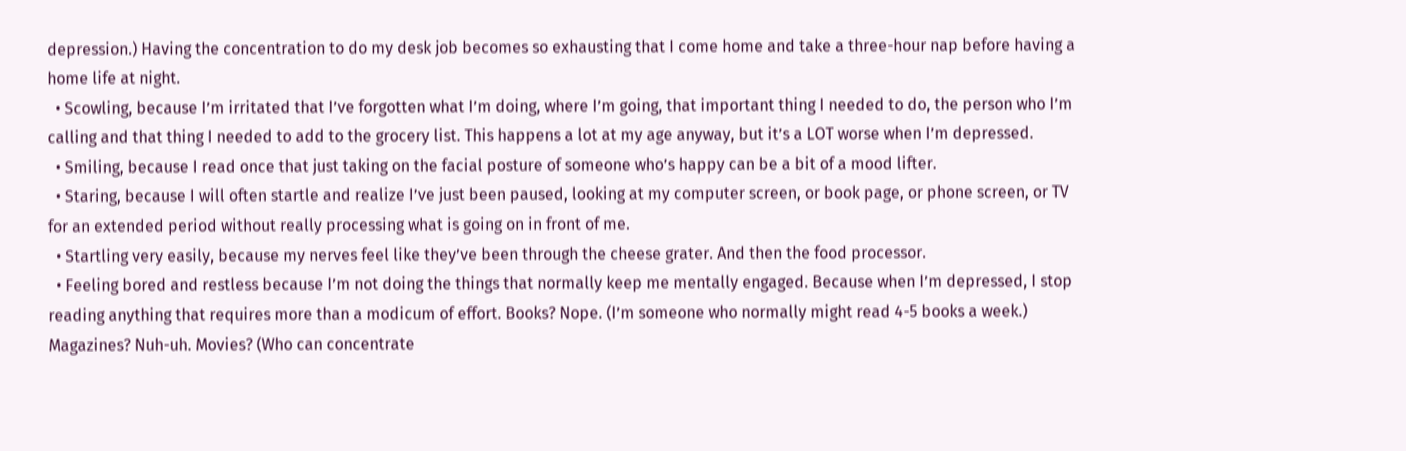depression.) Having the concentration to do my desk job becomes so exhausting that I come home and take a three-hour nap before having a home life at night.
  • Scowling, because I’m irritated that I’ve forgotten what I’m doing, where I’m going, that important thing I needed to do, the person who I’m calling and that thing I needed to add to the grocery list. This happens a lot at my age anyway, but it’s a LOT worse when I’m depressed.
  • Smiling, because I read once that just taking on the facial posture of someone who’s happy can be a bit of a mood lifter.
  • Staring, because I will often startle and realize I’ve just been paused, looking at my computer screen, or book page, or phone screen, or TV for an extended period without really processing what is going on in front of me.
  • Startling very easily, because my nerves feel like they’ve been through the cheese grater. And then the food processor.
  • Feeling bored and restless because I’m not doing the things that normally keep me mentally engaged. Because when I’m depressed, I stop reading anything that requires more than a modicum of effort. Books? Nope. (I’m someone who normally might read 4-5 books a week.) Magazines? Nuh-uh. Movies? (Who can concentrate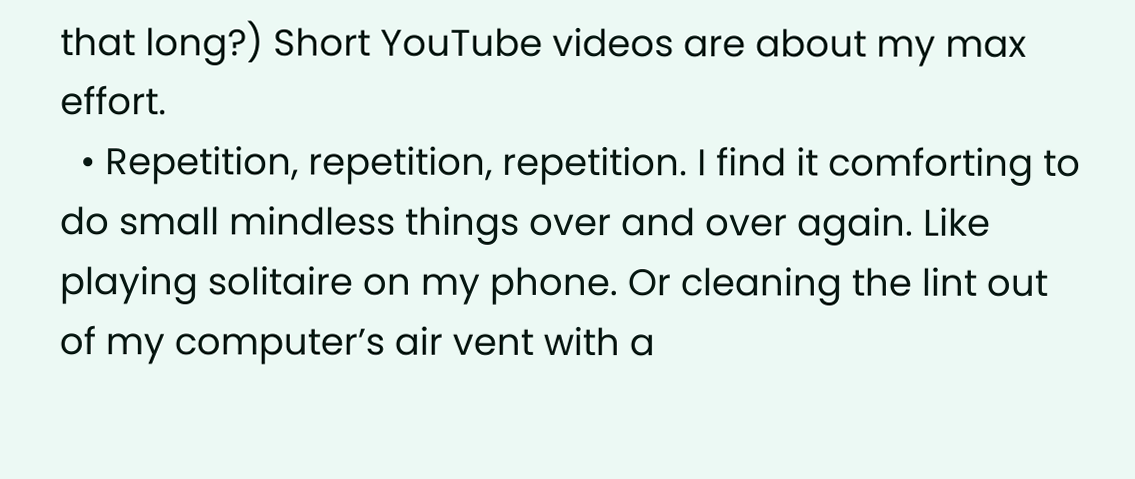that long?) Short YouTube videos are about my max effort.
  • Repetition, repetition, repetition. I find it comforting to do small mindless things over and over again. Like playing solitaire on my phone. Or cleaning the lint out of my computer’s air vent with a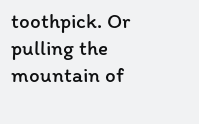toothpick. Or pulling the mountain of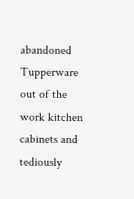abandoned Tupperware out of the work kitchen cabinets and tediously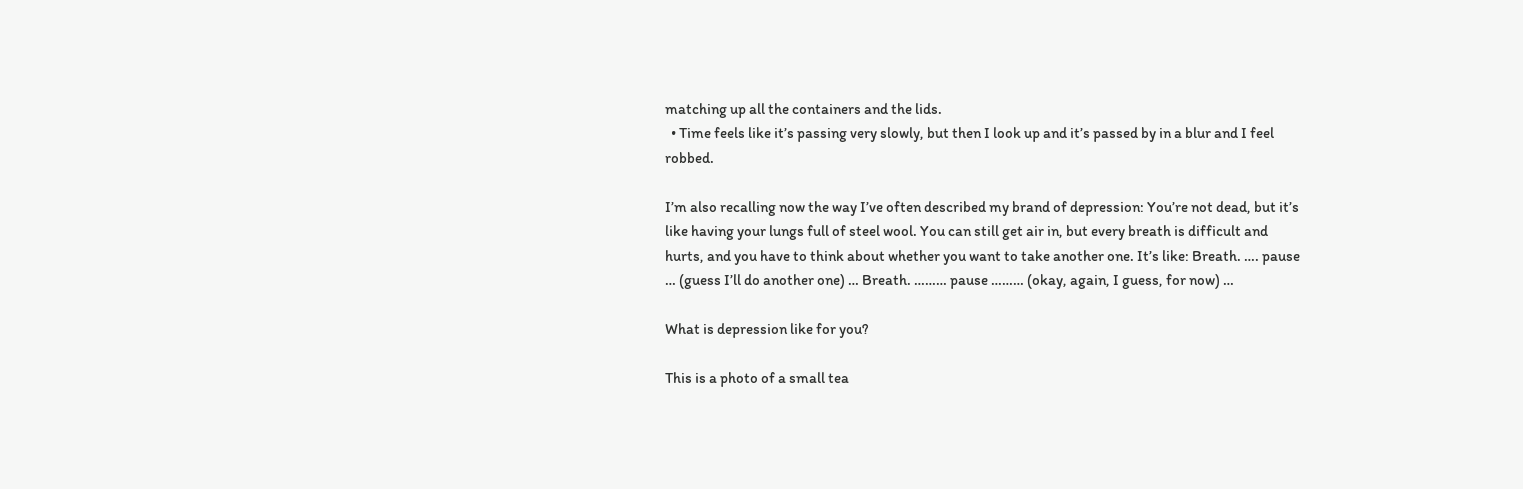matching up all the containers and the lids.
  • Time feels like it’s passing very slowly, but then I look up and it’s passed by in a blur and I feel robbed.

I’m also recalling now the way I’ve often described my brand of depression: You’re not dead, but it’s like having your lungs full of steel wool. You can still get air in, but every breath is difficult and hurts, and you have to think about whether you want to take another one. It’s like: Breath. …. pause … (guess I’ll do another one) … Breath. ……… pause ……… (okay, again, I guess, for now) …

What is depression like for you?

This is a photo of a small tea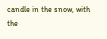candle in the snow, with the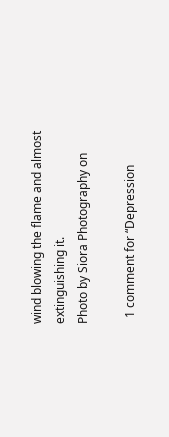wind blowing the flame and almost extinguishing it.
Photo by Siora Photography on

  1 comment for “Depression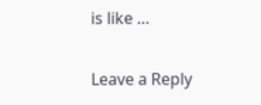is like …

Leave a Reply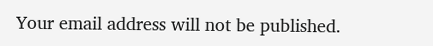Your email address will not be published.